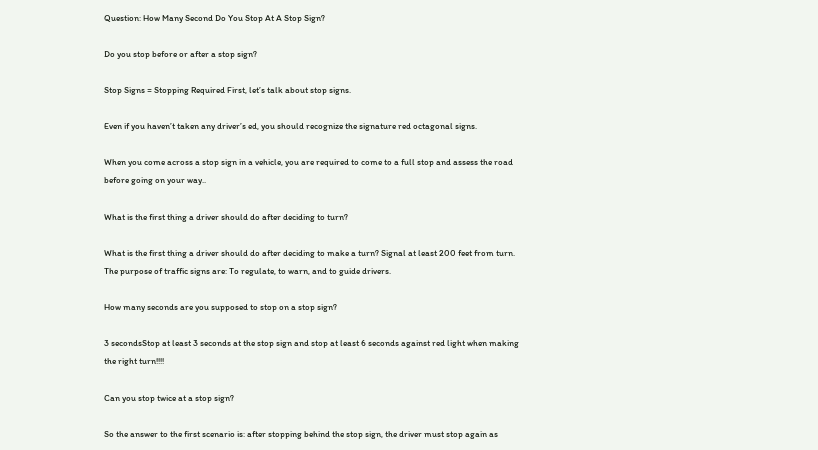Question: How Many Second Do You Stop At A Stop Sign?

Do you stop before or after a stop sign?

Stop Signs = Stopping Required First, let’s talk about stop signs.

Even if you haven’t taken any driver’s ed, you should recognize the signature red octagonal signs.

When you come across a stop sign in a vehicle, you are required to come to a full stop and assess the road before going on your way..

What is the first thing a driver should do after deciding to turn?

What is the first thing a driver should do after deciding to make a turn? Signal at least 200 feet from turn. The purpose of traffic signs are: To regulate, to warn, and to guide drivers.

How many seconds are you supposed to stop on a stop sign?

3 secondsStop at least 3 seconds at the stop sign and stop at least 6 seconds against red light when making the right turn!!!!

Can you stop twice at a stop sign?

So the answer to the first scenario is: after stopping behind the stop sign, the driver must stop again as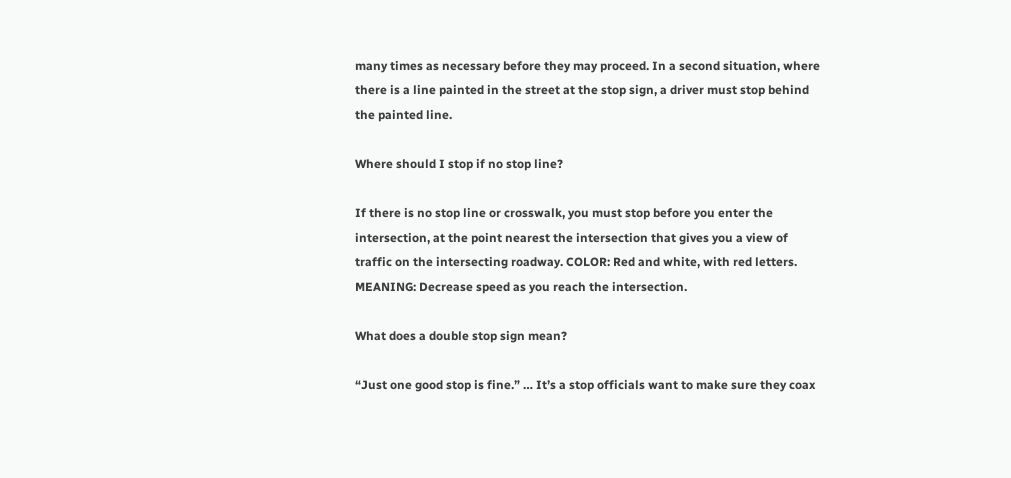many times as necessary before they may proceed. In a second situation, where there is a line painted in the street at the stop sign, a driver must stop behind the painted line.

Where should I stop if no stop line?

If there is no stop line or crosswalk, you must stop before you enter the intersection, at the point nearest the intersection that gives you a view of traffic on the intersecting roadway. COLOR: Red and white, with red letters. MEANING: Decrease speed as you reach the intersection.

What does a double stop sign mean?

“Just one good stop is fine.” … It’s a stop officials want to make sure they coax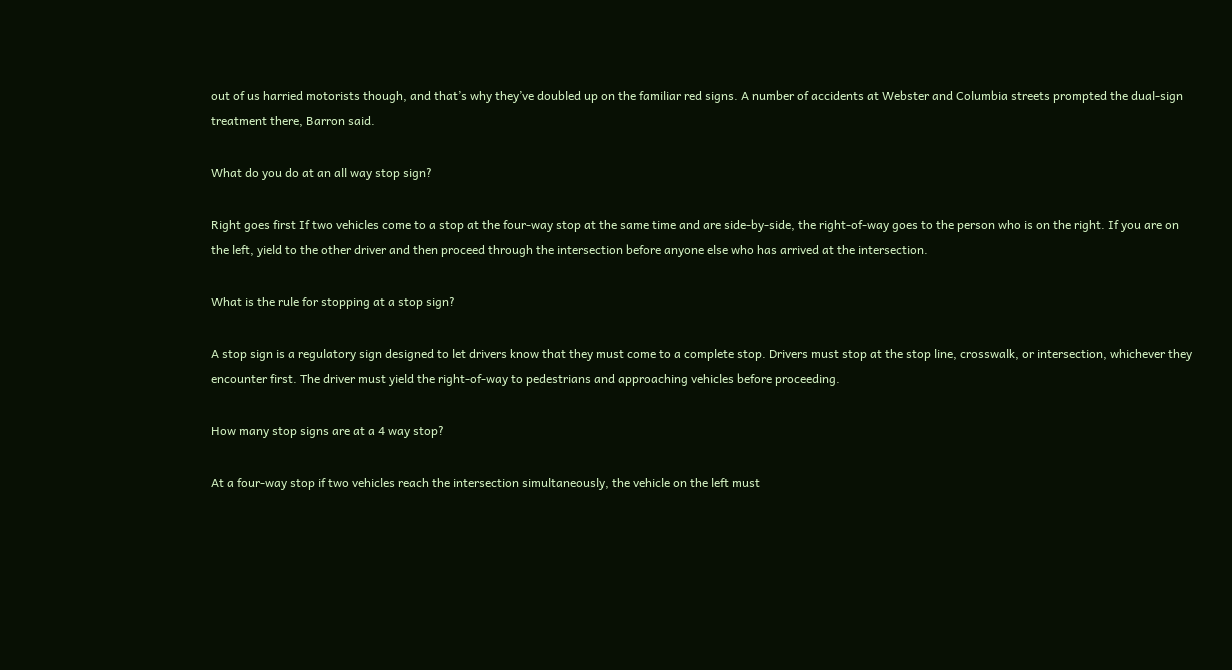out of us harried motorists though, and that’s why they’ve doubled up on the familiar red signs. A number of accidents at Webster and Columbia streets prompted the dual-sign treatment there, Barron said.

What do you do at an all way stop sign?

Right goes first If two vehicles come to a stop at the four-way stop at the same time and are side-by-side, the right-of-way goes to the person who is on the right. If you are on the left, yield to the other driver and then proceed through the intersection before anyone else who has arrived at the intersection.

What is the rule for stopping at a stop sign?

A stop sign is a regulatory sign designed to let drivers know that they must come to a complete stop. Drivers must stop at the stop line, crosswalk, or intersection, whichever they encounter first. The driver must yield the right-of-way to pedestrians and approaching vehicles before proceeding.

How many stop signs are at a 4 way stop?

At a four-way stop if two vehicles reach the intersection simultaneously, the vehicle on the left must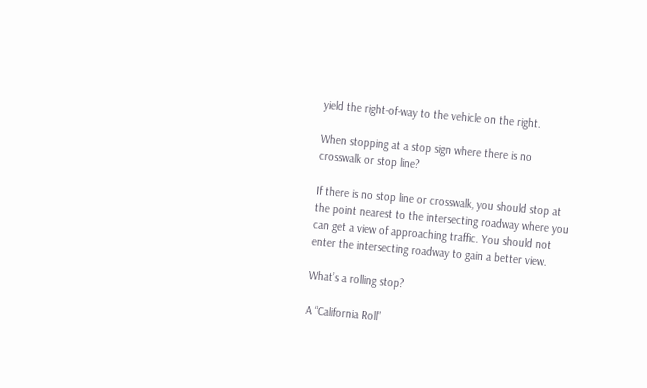yield the right-of-way to the vehicle on the right.

When stopping at a stop sign where there is no crosswalk or stop line?

If there is no stop line or crosswalk, you should stop at the point nearest to the intersecting roadway where you can get a view of approaching traffic. You should not enter the intersecting roadway to gain a better view.

What’s a rolling stop?

A “California Roll”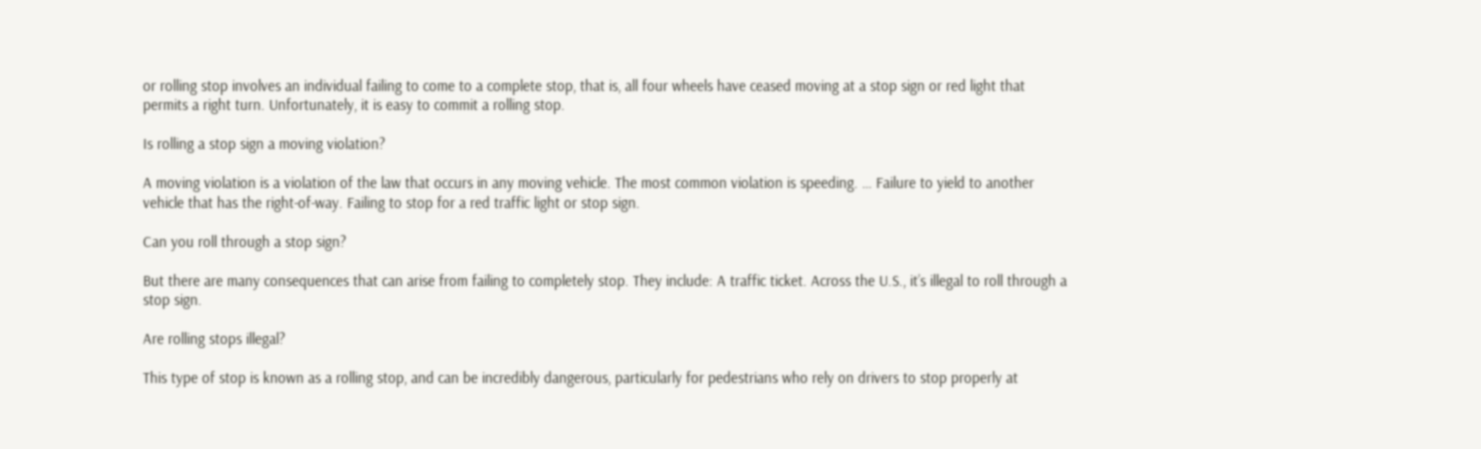or rolling stop involves an individual failing to come to a complete stop, that is, all four wheels have ceased moving at a stop sign or red light that permits a right turn. Unfortunately, it is easy to commit a rolling stop.

Is rolling a stop sign a moving violation?

A moving violation is a violation of the law that occurs in any moving vehicle. The most common violation is speeding. … Failure to yield to another vehicle that has the right-of-way. Failing to stop for a red traffic light or stop sign.

Can you roll through a stop sign?

But there are many consequences that can arise from failing to completely stop. They include: A traffic ticket. Across the U.S., it’s illegal to roll through a stop sign.

Are rolling stops illegal?

This type of stop is known as a rolling stop, and can be incredibly dangerous, particularly for pedestrians who rely on drivers to stop properly at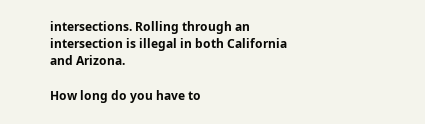intersections. Rolling through an intersection is illegal in both California and Arizona.

How long do you have to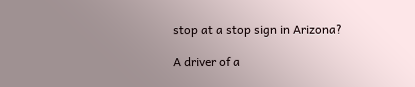stop at a stop sign in Arizona?

A driver of a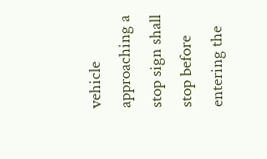vehicle approaching a stop sign shall stop before entering the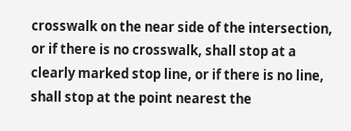crosswalk on the near side of the intersection, or if there is no crosswalk, shall stop at a clearly marked stop line, or if there is no line, shall stop at the point nearest the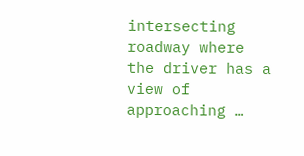intersecting roadway where the driver has a view of approaching …